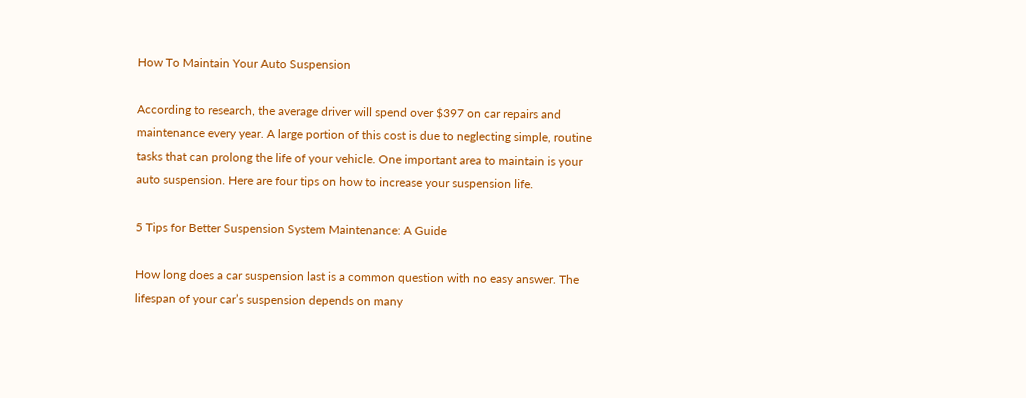How To Maintain Your Auto Suspension

According to research, the average driver will spend over $397 on car repairs and maintenance every year. A large portion of this cost is due to neglecting simple, routine tasks that can prolong the life of your vehicle. One important area to maintain is your auto suspension. Here are four tips on how to increase your suspension life.

5 Tips for Better Suspension System Maintenance: A Guide

How long does a car suspension last is a common question with no easy answer. The lifespan of your car’s suspension depends on many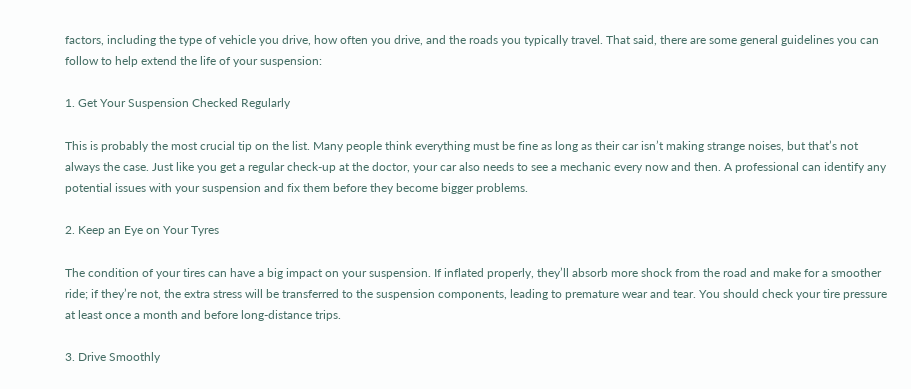factors, including the type of vehicle you drive, how often you drive, and the roads you typically travel. That said, there are some general guidelines you can follow to help extend the life of your suspension:

1. Get Your Suspension Checked Regularly

This is probably the most crucial tip on the list. Many people think everything must be fine as long as their car isn’t making strange noises, but that’s not always the case. Just like you get a regular check-up at the doctor, your car also needs to see a mechanic every now and then. A professional can identify any potential issues with your suspension and fix them before they become bigger problems.

2. Keep an Eye on Your Tyres

The condition of your tires can have a big impact on your suspension. If inflated properly, they’ll absorb more shock from the road and make for a smoother ride; if they’re not, the extra stress will be transferred to the suspension components, leading to premature wear and tear. You should check your tire pressure at least once a month and before long-distance trips.

3. Drive Smoothly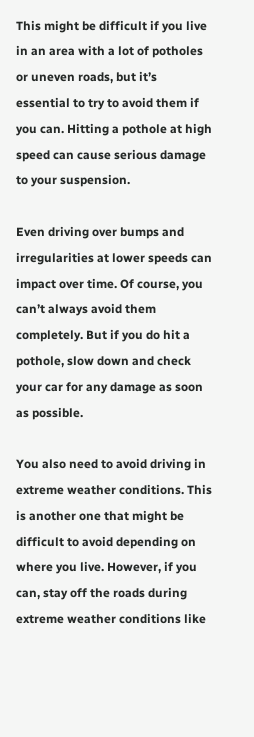This might be difficult if you live in an area with a lot of potholes or uneven roads, but it’s essential to try to avoid them if you can. Hitting a pothole at high speed can cause serious damage to your suspension.

Even driving over bumps and irregularities at lower speeds can impact over time. Of course, you can’t always avoid them completely. But if you do hit a pothole, slow down and check your car for any damage as soon as possible.

You also need to avoid driving in extreme weather conditions. This is another one that might be difficult to avoid depending on where you live. However, if you can, stay off the roads during extreme weather conditions like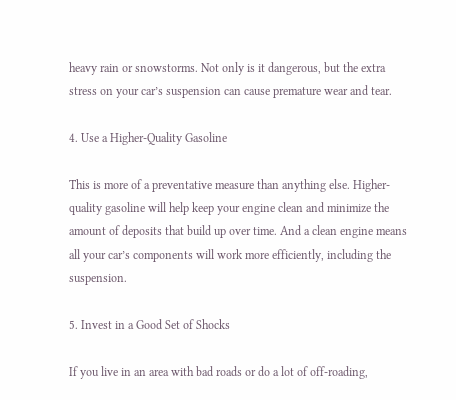heavy rain or snowstorms. Not only is it dangerous, but the extra stress on your car’s suspension can cause premature wear and tear.

4. Use a Higher-Quality Gasoline

This is more of a preventative measure than anything else. Higher-quality gasoline will help keep your engine clean and minimize the amount of deposits that build up over time. And a clean engine means all your car’s components will work more efficiently, including the suspension.

5. Invest in a Good Set of Shocks

If you live in an area with bad roads or do a lot of off-roading,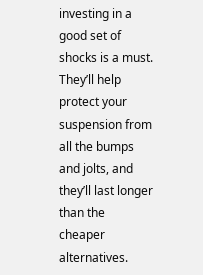investing in a good set of shocks is a must. They’ll help protect your suspension from all the bumps and jolts, and they’ll last longer than the cheaper alternatives.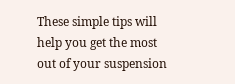These simple tips will help you get the most out of your suspension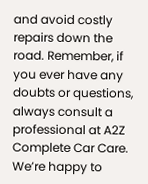and avoid costly repairs down the road. Remember, if you ever have any doubts or questions, always consult a professional at A2Z Complete Car Care. We’re happy to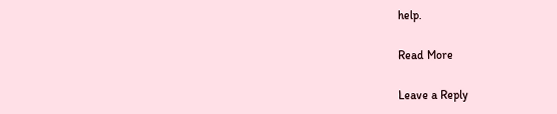help.

Read More

Leave a Reply